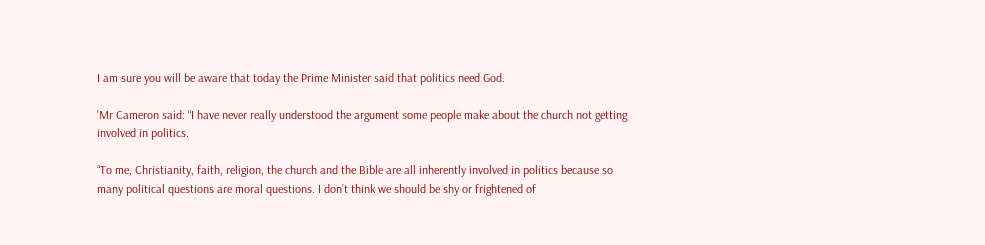I am sure you will be aware that today the Prime Minister said that politics need God.

'Mr Cameron said: “I have never really understood the argument some people make about the church not getting involved in politics.

“To me, Christianity, faith, religion, the church and the Bible are all inherently involved in politics because so many political questions are moral questions. I don’t think we should be shy or frightened of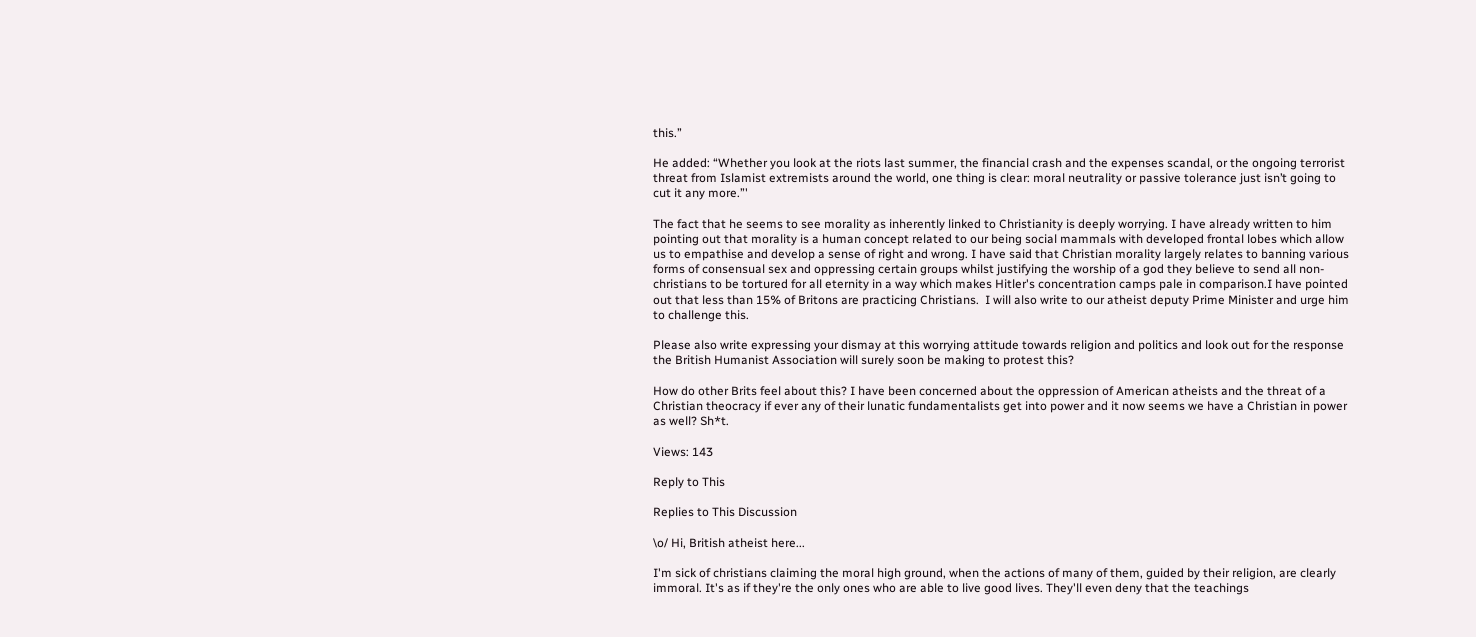this.”

He added: “Whether you look at the riots last summer, the financial crash and the expenses scandal, or the ongoing terrorist threat from Islamist extremists around the world, one thing is clear: moral neutrality or passive tolerance just isn’t going to cut it any more.”'

The fact that he seems to see morality as inherently linked to Christianity is deeply worrying. I have already written to him pointing out that morality is a human concept related to our being social mammals with developed frontal lobes which allow us to empathise and develop a sense of right and wrong. I have said that Christian morality largely relates to banning various forms of consensual sex and oppressing certain groups whilst justifying the worship of a god they believe to send all non-christians to be tortured for all eternity in a way which makes Hitler's concentration camps pale in comparison.I have pointed out that less than 15% of Britons are practicing Christians.  I will also write to our atheist deputy Prime Minister and urge him to challenge this.

Please also write expressing your dismay at this worrying attitude towards religion and politics and look out for the response the British Humanist Association will surely soon be making to protest this?

How do other Brits feel about this? I have been concerned about the oppression of American atheists and the threat of a Christian theocracy if ever any of their lunatic fundamentalists get into power and it now seems we have a Christian in power as well? Sh*t.

Views: 143

Reply to This

Replies to This Discussion

\o/ Hi, British atheist here...

I'm sick of christians claiming the moral high ground, when the actions of many of them, guided by their religion, are clearly immoral. It's as if they're the only ones who are able to live good lives. They'll even deny that the teachings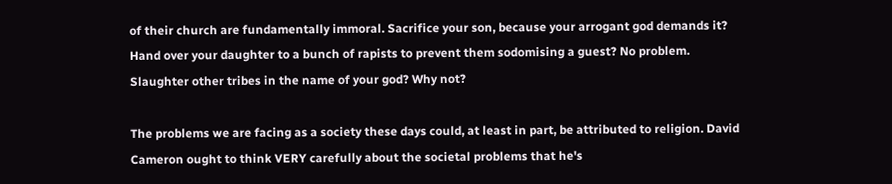of their church are fundamentally immoral. Sacrifice your son, because your arrogant god demands it? Hand over your daughter to a bunch of rapists to prevent them sodomising a guest? No problem. Slaughter other tribes in the name of your god? Why not?

The problems we are facing as a society these days could, at least in part, be attributed to religion. David Cameron ought to think VERY carefully about the societal problems that he's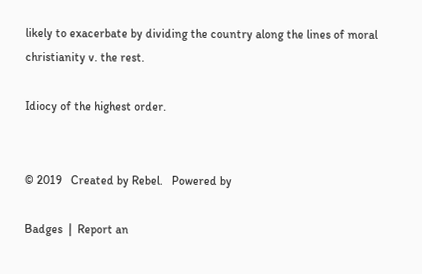likely to exacerbate by dividing the country along the lines of moral christianity v. the rest.

Idiocy of the highest order.


© 2019   Created by Rebel.   Powered by

Badges  |  Report an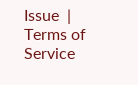Issue  |  Terms of Service